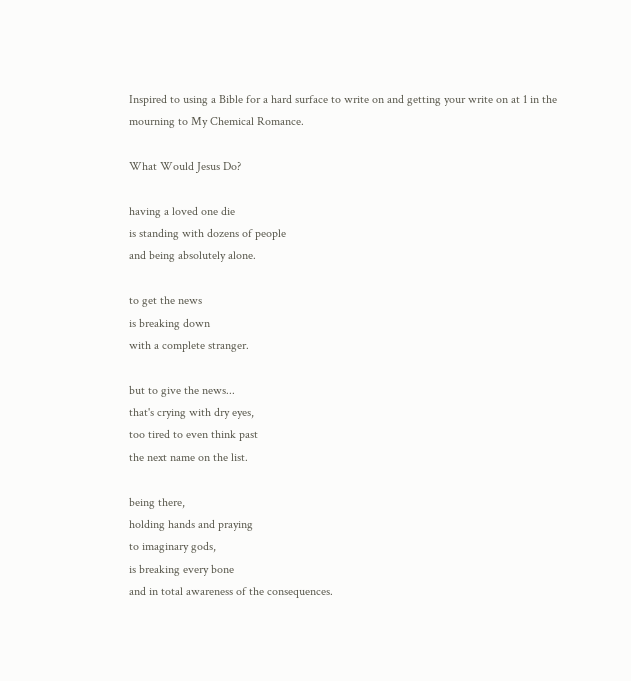Inspired to using a Bible for a hard surface to write on and getting your write on at 1 in the mourning to My Chemical Romance.

What Would Jesus Do?

having a loved one die
is standing with dozens of people
and being absolutely alone.

to get the news
is breaking down
with a complete stranger.

but to give the news...
that's crying with dry eyes,
too tired to even think past
the next name on the list.

being there,
holding hands and praying
to imaginary gods,
is breaking every bone
and in total awareness of the consequences.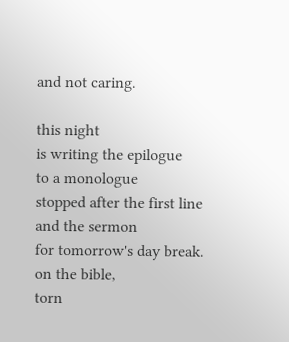and not caring.

this night
is writing the epilogue
to a monologue
stopped after the first line
and the sermon
for tomorrow's day break.
on the bible,
torn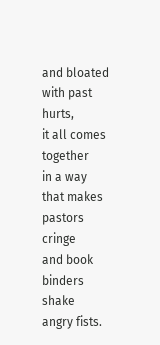and bloated
with past hurts,
it all comes together
in a way that makes
pastors cringe
and book binders shake
angry fists.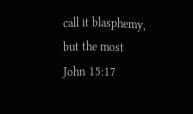call it blasphemy,
but the most
John 15:17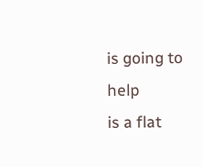is going to help
is a flat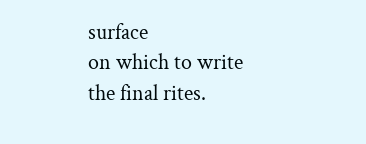surface
on which to write
the final rites.